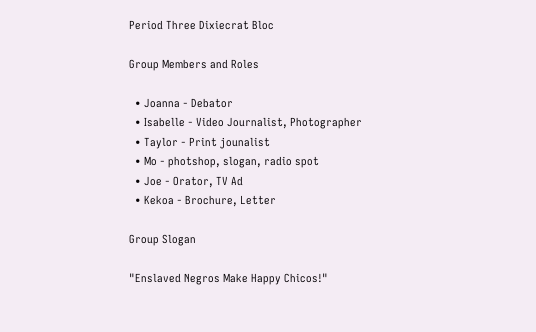Period Three Dixiecrat Bloc

Group Members and Roles

  • Joanna - Debator
  • Isabelle - Video Journalist, Photographer
  • Taylor - Print jounalist
  • Mo - photshop, slogan, radio spot
  • Joe - Orator, TV Ad
  • Kekoa - Brochure, Letter

Group Slogan

"Enslaved Negros Make Happy Chicos!"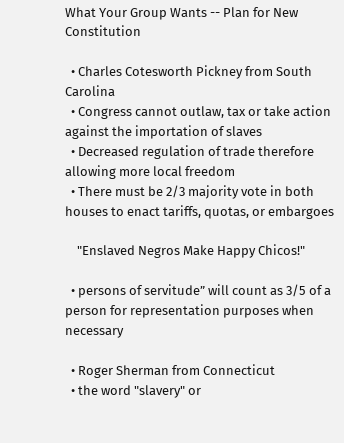What Your Group Wants -- Plan for New Constitution

  • Charles Cotesworth Pickney from South Carolina
  • Congress cannot outlaw, tax or take action against the importation of slaves
  • Decreased regulation of trade therefore allowing more local freedom
  • There must be 2/3 majority vote in both houses to enact tariffs, quotas, or embargoes

    "Enslaved Negros Make Happy Chicos!"

  • persons of servitude” will count as 3/5 of a person for representation purposes when necessary

  • Roger Sherman from Connecticut
  • the word "slavery" or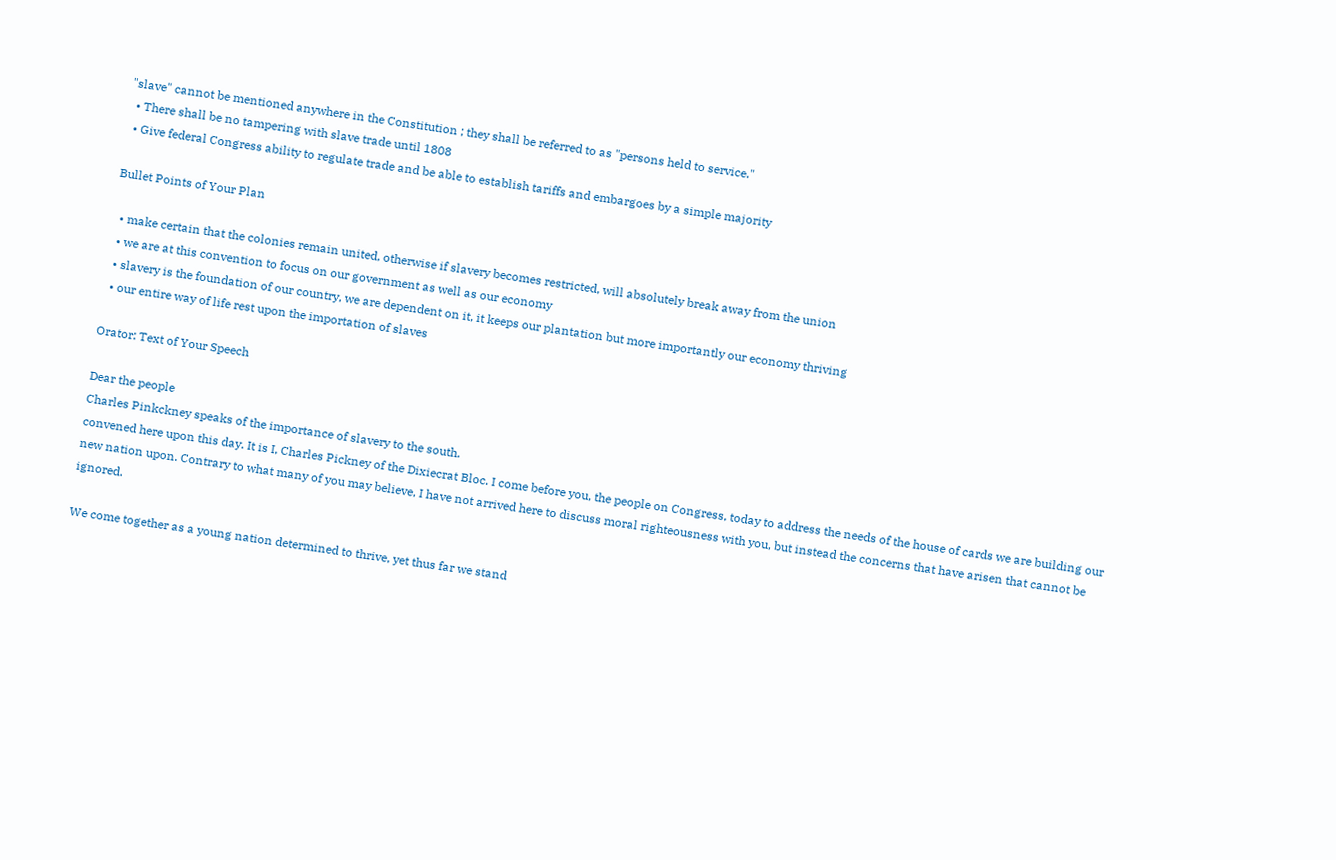"slave" cannot be mentioned anywhere in the Constitution ; they shall be referred to as "persons held to service."
  • There shall be no tampering with slave trade until 1808
  • Give federal Congress ability to regulate trade and be able to establish tariffs and embargoes by a simple majority

Bullet Points of Your Plan

  • make certain that the colonies remain united, otherwise if slavery becomes restricted, will absolutely break away from the union
  • we are at this convention to focus on our government as well as our economy
  • slavery is the foundation of our country, we are dependent on it, it keeps our plantation but more importantly our economy thriving
  • our entire way of life rest upon the importation of slaves

Orator: Text of Your Speech

Dear the people
Charles Pinkckney speaks of the importance of slavery to the south.
convened here upon this day. It is I, Charles Pickney of the Dixiecrat Bloc. I come before you, the people on Congress, today to address the needs of the house of cards we are building our new nation upon. Contrary to what many of you may believe, I have not arrived here to discuss moral righteousness with you, but instead the concerns that have arisen that cannot be ignored.

We come together as a young nation determined to thrive, yet thus far we stand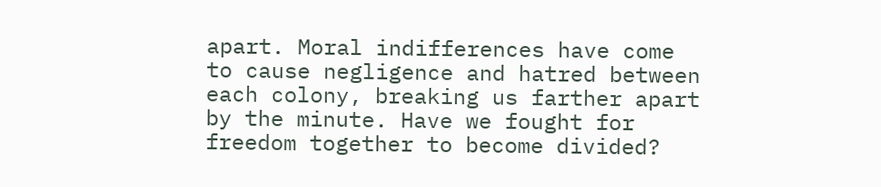apart. Moral indifferences have come to cause negligence and hatred between each colony, breaking us farther apart by the minute. Have we fought for freedom together to become divided?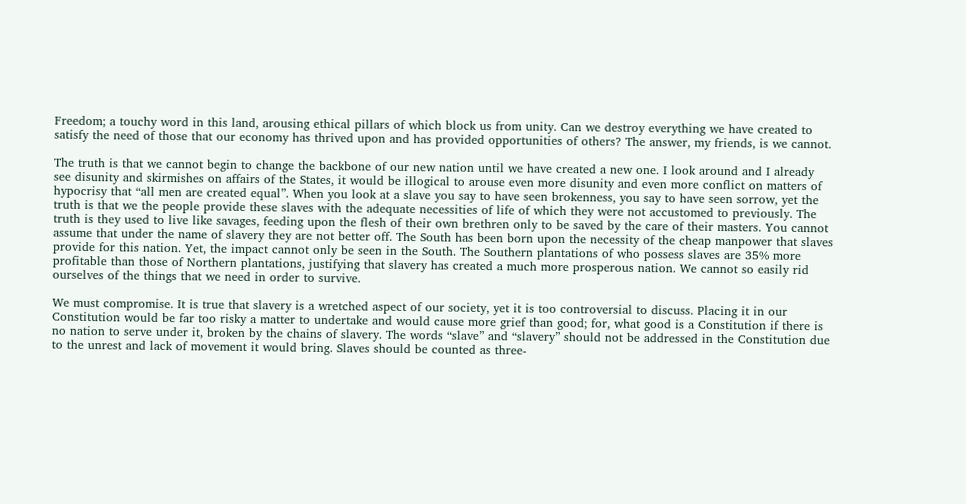Freedom; a touchy word in this land, arousing ethical pillars of which block us from unity. Can we destroy everything we have created to satisfy the need of those that our economy has thrived upon and has provided opportunities of others? The answer, my friends, is we cannot.

The truth is that we cannot begin to change the backbone of our new nation until we have created a new one. I look around and I already see disunity and skirmishes on affairs of the States, it would be illogical to arouse even more disunity and even more conflict on matters of hypocrisy that “all men are created equal”. When you look at a slave you say to have seen brokenness, you say to have seen sorrow, yet the truth is that we the people provide these slaves with the adequate necessities of life of which they were not accustomed to previously. The truth is they used to live like savages, feeding upon the flesh of their own brethren only to be saved by the care of their masters. You cannot assume that under the name of slavery they are not better off. The South has been born upon the necessity of the cheap manpower that slaves provide for this nation. Yet, the impact cannot only be seen in the South. The Southern plantations of who possess slaves are 35% more profitable than those of Northern plantations, justifying that slavery has created a much more prosperous nation. We cannot so easily rid ourselves of the things that we need in order to survive.

We must compromise. It is true that slavery is a wretched aspect of our society, yet it is too controversial to discuss. Placing it in our Constitution would be far too risky a matter to undertake and would cause more grief than good; for, what good is a Constitution if there is no nation to serve under it, broken by the chains of slavery. The words “slave” and “slavery” should not be addressed in the Constitution due to the unrest and lack of movement it would bring. Slaves should be counted as three-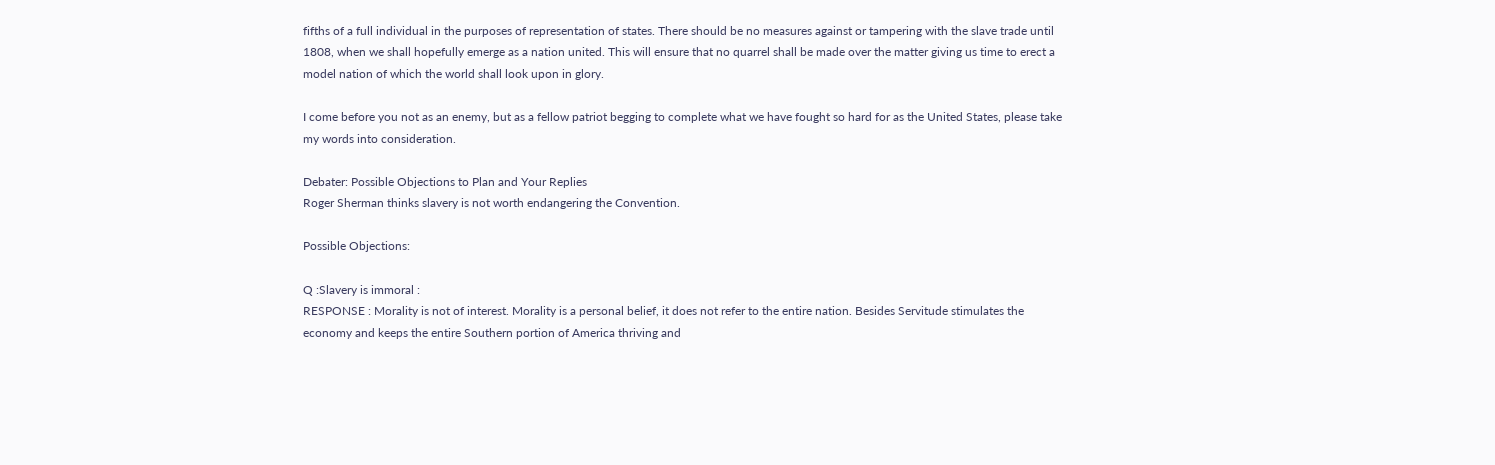fifths of a full individual in the purposes of representation of states. There should be no measures against or tampering with the slave trade until 1808, when we shall hopefully emerge as a nation united. This will ensure that no quarrel shall be made over the matter giving us time to erect a model nation of which the world shall look upon in glory.

I come before you not as an enemy, but as a fellow patriot begging to complete what we have fought so hard for as the United States, please take my words into consideration.

Debater: Possible Objections to Plan and Your Replies
Roger Sherman thinks slavery is not worth endangering the Convention.

Possible Objections:

Q :Slavery is immoral :
RESPONSE : Morality is not of interest. Morality is a personal belief, it does not refer to the entire nation. Besides Servitude stimulates the economy and keeps the entire Southern portion of America thriving and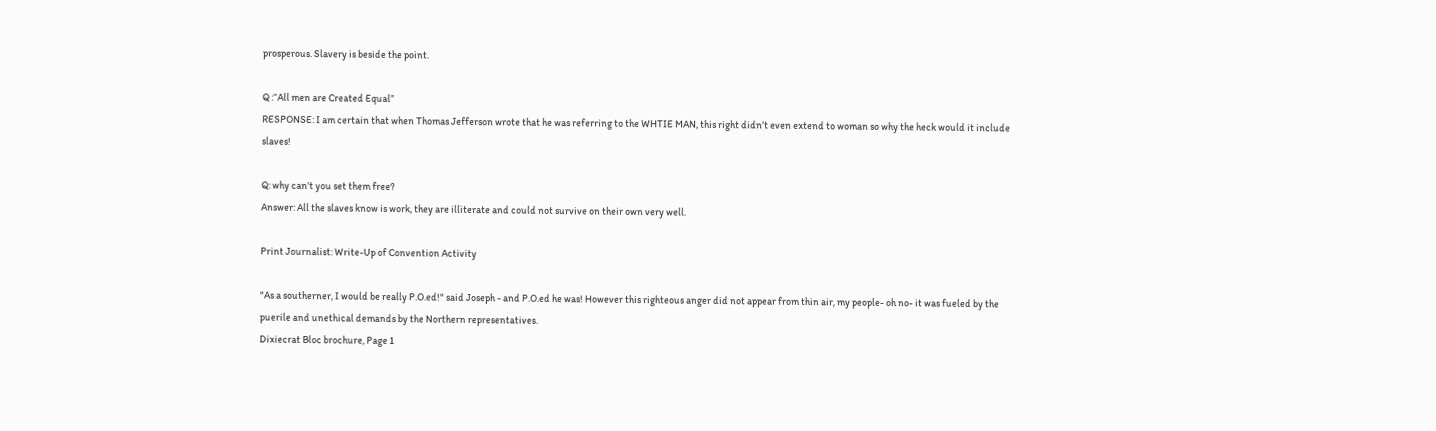prosperous. Slavery is beside the point.

Q :“All men are Created Equal”
RESPONSE: I am certain that when Thomas Jefferson wrote that he was referring to the WHTIE MAN, this right didn’t even extend to woman so why the heck would it include slaves!

Q: why can't you set them free?
Answer: All the slaves know is work, they are illiterate and could not survive on their own very well.

Print Journalist: Write-Up of Convention Activity

"As a southerner, I would be really P.O.ed!" said Joseph - and P.O.ed he was! However this righteous anger did not appear from thin air, my people- oh no- it was fueled by the puerile and unethical demands by the Northern representatives.
Dixiecrat Bloc brochure, Page 1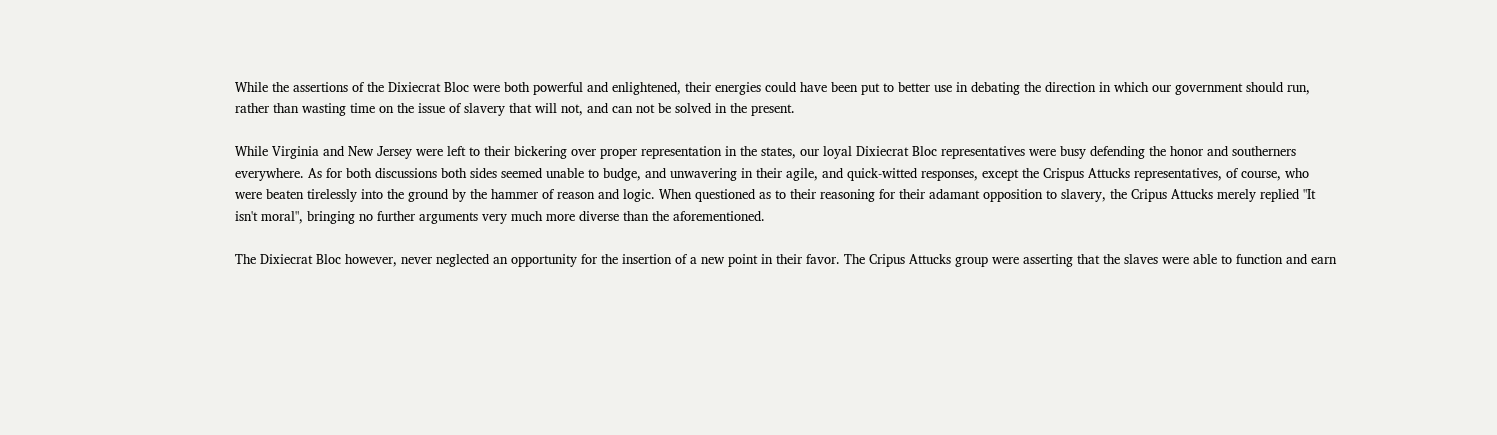While the assertions of the Dixiecrat Bloc were both powerful and enlightened, their energies could have been put to better use in debating the direction in which our government should run, rather than wasting time on the issue of slavery that will not, and can not be solved in the present.

While Virginia and New Jersey were left to their bickering over proper representation in the states, our loyal Dixiecrat Bloc representatives were busy defending the honor and southerners everywhere. As for both discussions both sides seemed unable to budge, and unwavering in their agile, and quick-witted responses, except the Crispus Attucks representatives, of course, who were beaten tirelessly into the ground by the hammer of reason and logic. When questioned as to their reasoning for their adamant opposition to slavery, the Cripus Attucks merely replied "It isn't moral", bringing no further arguments very much more diverse than the aforementioned.

The Dixiecrat Bloc however, never neglected an opportunity for the insertion of a new point in their favor. The Cripus Attucks group were asserting that the slaves were able to function and earn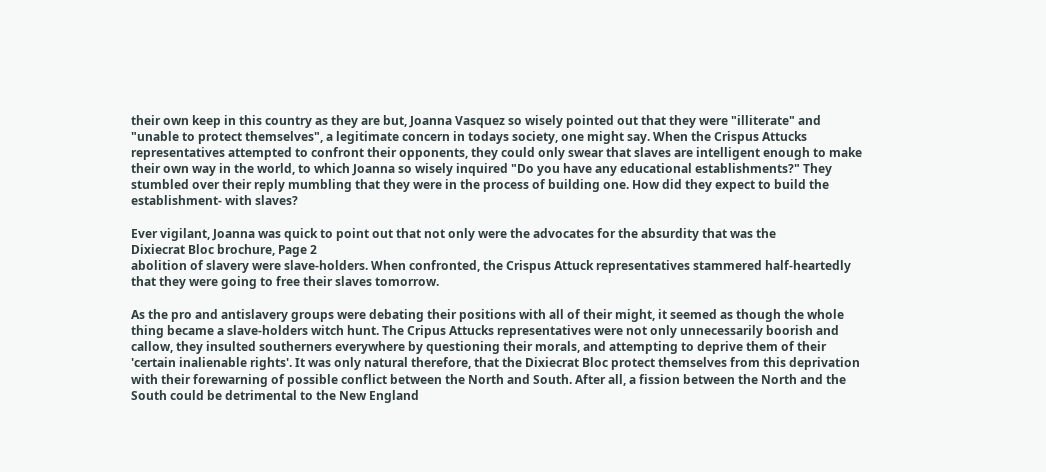their own keep in this country as they are but, Joanna Vasquez so wisely pointed out that they were "illiterate" and "unable to protect themselves", a legitimate concern in todays society, one might say. When the Crispus Attucks representatives attempted to confront their opponents, they could only swear that slaves are intelligent enough to make their own way in the world, to which Joanna so wisely inquired "Do you have any educational establishments?" They stumbled over their reply mumbling that they were in the process of building one. How did they expect to build the establishment- with slaves?

Ever vigilant, Joanna was quick to point out that not only were the advocates for the absurdity that was the
Dixiecrat Bloc brochure, Page 2
abolition of slavery were slave-holders. When confronted, the Crispus Attuck representatives stammered half-heartedly that they were going to free their slaves tomorrow.

As the pro and antislavery groups were debating their positions with all of their might, it seemed as though the whole thing became a slave-holders witch hunt. The Cripus Attucks representatives were not only unnecessarily boorish and callow, they insulted southerners everywhere by questioning their morals, and attempting to deprive them of their 'certain inalienable rights'. It was only natural therefore, that the Dixiecrat Bloc protect themselves from this deprivation with their forewarning of possible conflict between the North and South. After all, a fission between the North and the South could be detrimental to the New England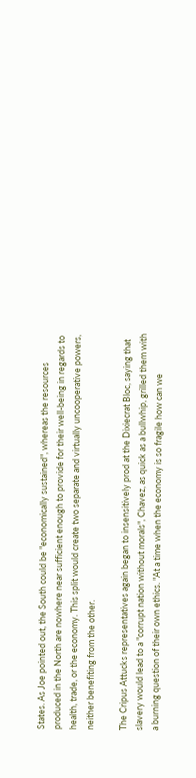States. As Joe pointed out, the South could be "economically sustained", whereas the resources produced in the North are nowhere near sufficient enough to provide for their well-being in regards to health, trade, or the economy. This split would create two separate and virtually uncooperative powers, neither benefiting from the other.

The Cripus Attucks representatives again began to insensitively prod at the Dixiecrat Bloc, saying that slavery would lead to a "corrupt nation without morals", Chavez, as quick as a bullwhip, grilled them with a burning question of their own ethics. "At a time when the economy is so fragile how can we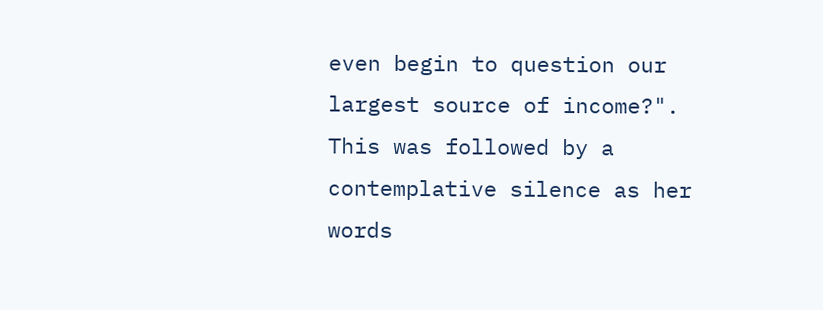even begin to question our largest source of income?". This was followed by a contemplative silence as her words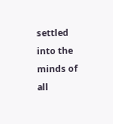settled into the minds of all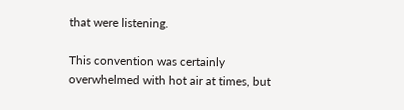that were listening.

This convention was certainly overwhelmed with hot air at times, but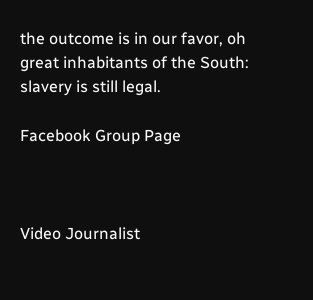the outcome is in our favor, oh great inhabitants of the South: slavery is still legal.

Facebook Group Page



Video Journalist